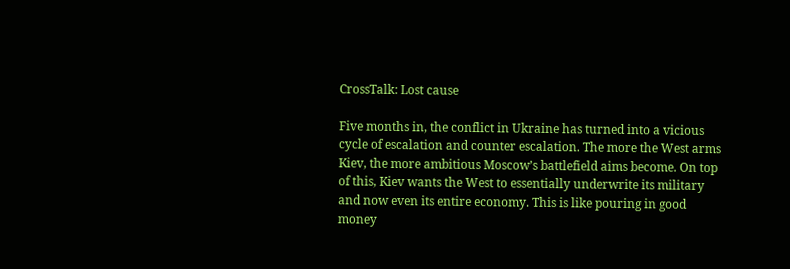CrossTalk: Lost cause

Five months in, the conflict in Ukraine has turned into a vicious cycle of escalation and counter escalation. The more the West arms Kiev, the more ambitious Moscow’s battlefield aims become. On top of this, Kiev wants the West to essentially underwrite its military and now even its entire economy. This is like pouring in good money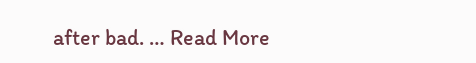after bad. … Read More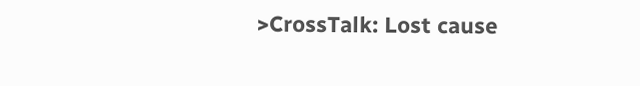>CrossTalk: Lost cause